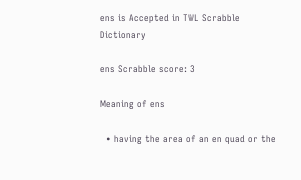ens is Accepted in TWL Scrabble Dictionary

ens Scrabble score: 3

Meaning of ens

  • having the area of an en quad or the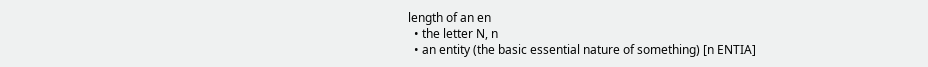length of an en
  • the letter N, n
  • an entity (the basic essential nature of something) [n ENTIA]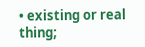• existing or real thing;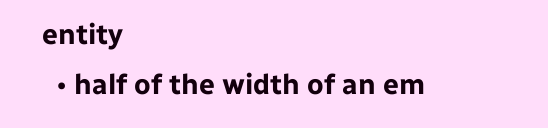entity
  • half of the width of an em